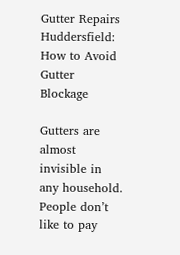Gutter Repairs Huddersfield: How to Avoid Gutter Blockage

Gutters are almost invisible in any household. People don’t like to pay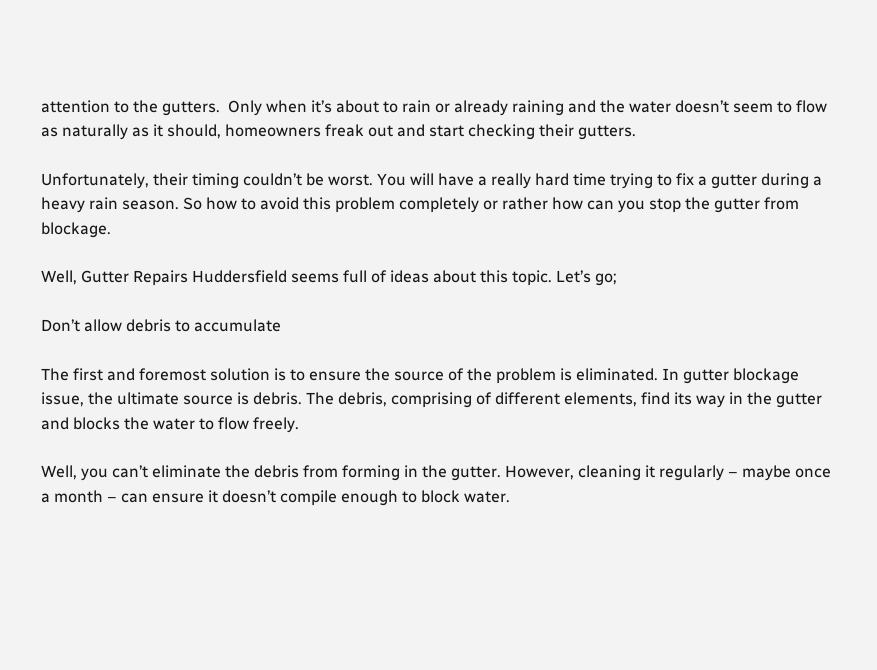attention to the gutters.  Only when it’s about to rain or already raining and the water doesn’t seem to flow as naturally as it should, homeowners freak out and start checking their gutters.

Unfortunately, their timing couldn’t be worst. You will have a really hard time trying to fix a gutter during a heavy rain season. So how to avoid this problem completely or rather how can you stop the gutter from blockage.

Well, Gutter Repairs Huddersfield seems full of ideas about this topic. Let’s go;

Don’t allow debris to accumulate

The first and foremost solution is to ensure the source of the problem is eliminated. In gutter blockage issue, the ultimate source is debris. The debris, comprising of different elements, find its way in the gutter and blocks the water to flow freely.

Well, you can’t eliminate the debris from forming in the gutter. However, cleaning it regularly – maybe once a month – can ensure it doesn’t compile enough to block water.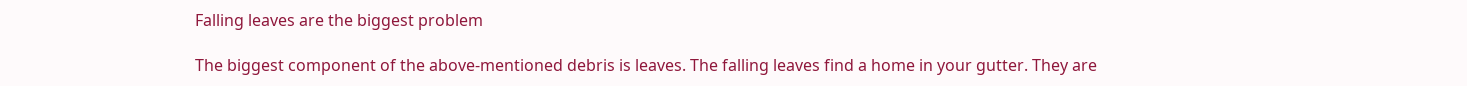Falling leaves are the biggest problem

The biggest component of the above-mentioned debris is leaves. The falling leaves find a home in your gutter. They are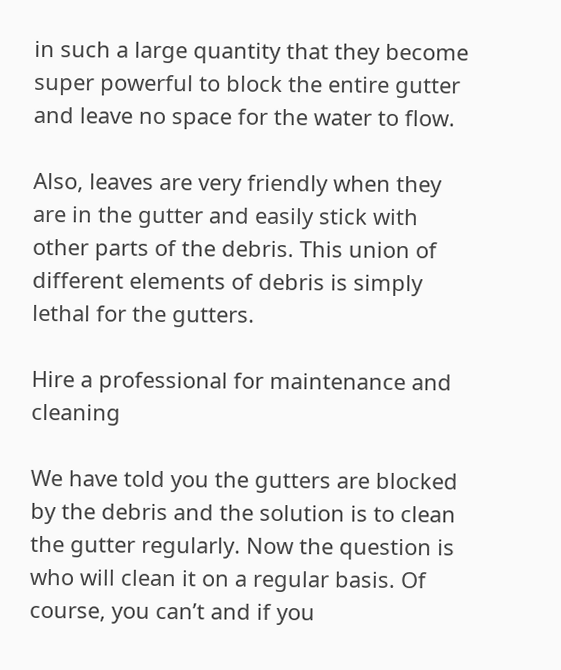in such a large quantity that they become super powerful to block the entire gutter and leave no space for the water to flow.

Also, leaves are very friendly when they are in the gutter and easily stick with other parts of the debris. This union of different elements of debris is simply lethal for the gutters.

Hire a professional for maintenance and cleaning

We have told you the gutters are blocked by the debris and the solution is to clean the gutter regularly. Now the question is who will clean it on a regular basis. Of course, you can’t and if you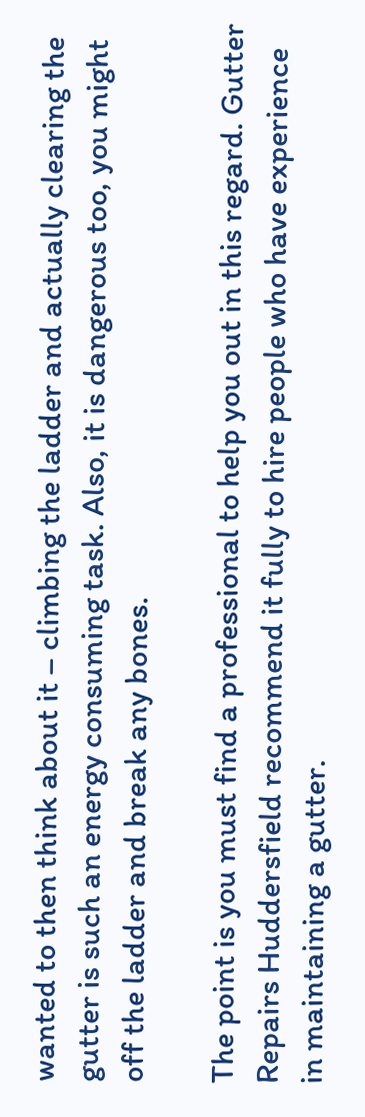wanted to then think about it – climbing the ladder and actually clearing the gutter is such an energy consuming task. Also, it is dangerous too, you might off the ladder and break any bones.

The point is you must find a professional to help you out in this regard. Gutter Repairs Huddersfield recommend it fully to hire people who have experience in maintaining a gutter.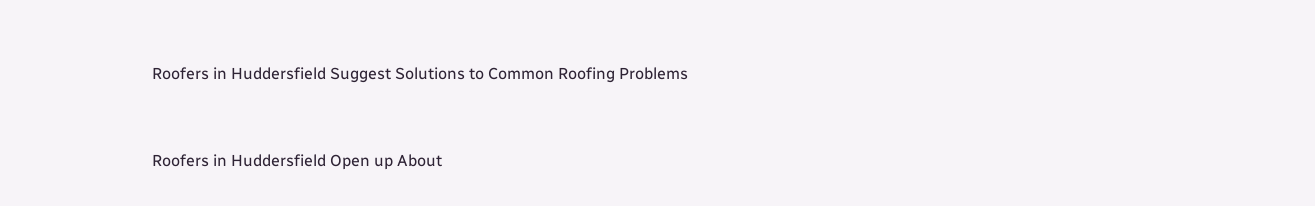Roofers in Huddersfield Suggest Solutions to Common Roofing Problems


Roofers in Huddersfield Open up About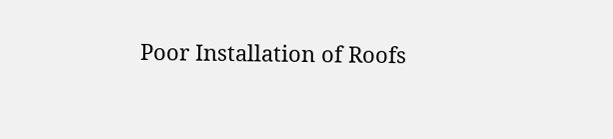Poor Installation of Roofs